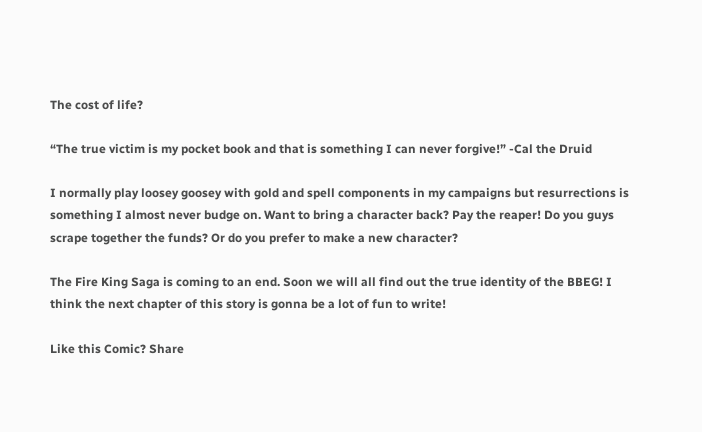The cost of life?

“The true victim is my pocket book and that is something I can never forgive!” -Cal the Druid

I normally play loosey goosey with gold and spell components in my campaigns but resurrections is something I almost never budge on. Want to bring a character back? Pay the reaper! Do you guys scrape together the funds? Or do you prefer to make a new character?

The Fire King Saga is coming to an end. Soon we will all find out the true identity of the BBEG! I think the next chapter of this story is gonna be a lot of fun to write!

Like this Comic? Share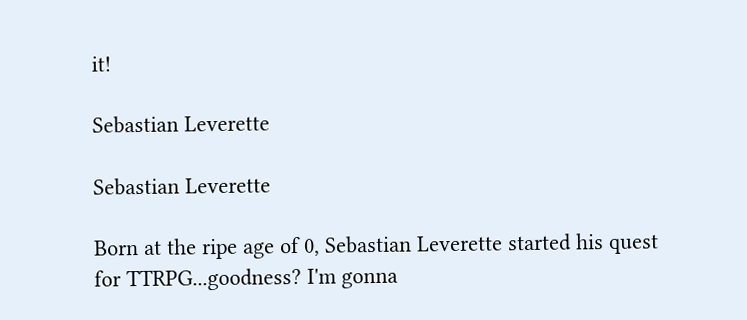it!

Sebastian Leverette

Sebastian Leverette

Born at the ripe age of 0, Sebastian Leverette started his quest for TTRPG...goodness? I'm gonna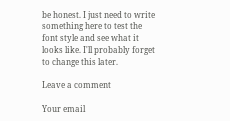be honest. I just need to write something here to test the font style and see what it looks like. I'll probably forget to change this later.

Leave a comment

Your email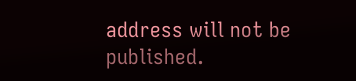address will not be published.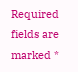Required fields are marked *